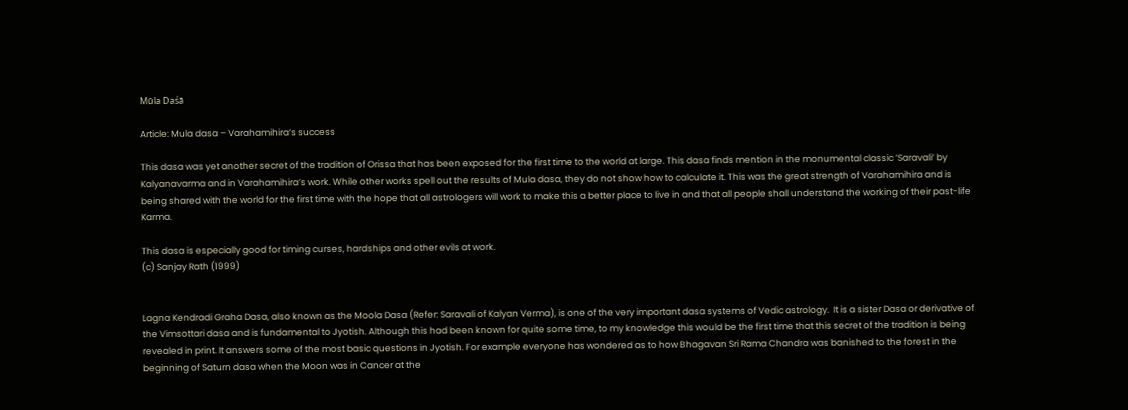Mūla Daśā

Article: Mula dasa – Varahamihira’s success

This dasa was yet another secret of the tradition of Orissa that has been exposed for the first time to the world at large. This dasa finds mention in the monumental classic ‘Saravali’ by Kalyanavarma and in Varahamihira’s work. While other works spell out the results of Mula dasa, they do not show how to calculate it. This was the great strength of Varahamihira and is being shared with the world for the first time with the hope that all astrologers will work to make this a better place to live in and that all people shall understand the working of their past-life Karma.

This dasa is especially good for timing curses, hardships and other evils at work.
(c) Sanjay Rath (1999)


Lagna Kendradi Graha Dasa, also known as the Moola Dasa (Refer: Saravali of Kalyan Verma), is one of the very important dasa systems of Vedic astrology.  It is a sister Dasa or derivative of the Vimsottari dasa and is fundamental to Jyotish. Although this had been known for quite some time, to my knowledge this would be the first time that this secret of the tradition is being revealed in print. It answers some of the most basic questions in Jyotish. For example everyone has wondered as to how Bhagavan Sri Rama Chandra was banished to the forest in the beginning of Saturn dasa when the Moon was in Cancer at the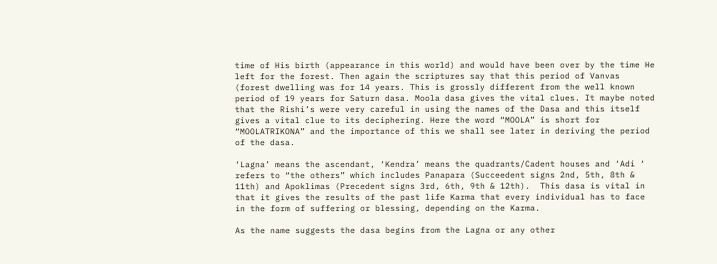time of His birth (appearance in this world) and would have been over by the time He left for the forest. Then again the scriptures say that this period of Vanvas (forest dwelling was for 14 years. This is grossly different from the well known period of 19 years for Saturn dasa. Moola dasa gives the vital clues. It maybe noted that the Rishi’s were very careful in using the names of the Dasa and this itself gives a vital clue to its deciphering. Here the word “MOOLA” is short for “MOOLATRIKONA” and the importance of this we shall see later in deriving the period of the dasa.

‘Lagna’ means the ascendant, ‘Kendra’ means the quadrants/Cadent houses and ‘Adi ‘ refers to “the others” which includes Panapara (Succeedent signs 2nd, 5th, 8th & 11th) and Apoklimas (Precedent signs 3rd, 6th, 9th & 12th).  This dasa is vital in that it gives the results of the past life Karma that every individual has to face in the form of suffering or blessing, depending on the Karma.

As the name suggests the dasa begins from the Lagna or any other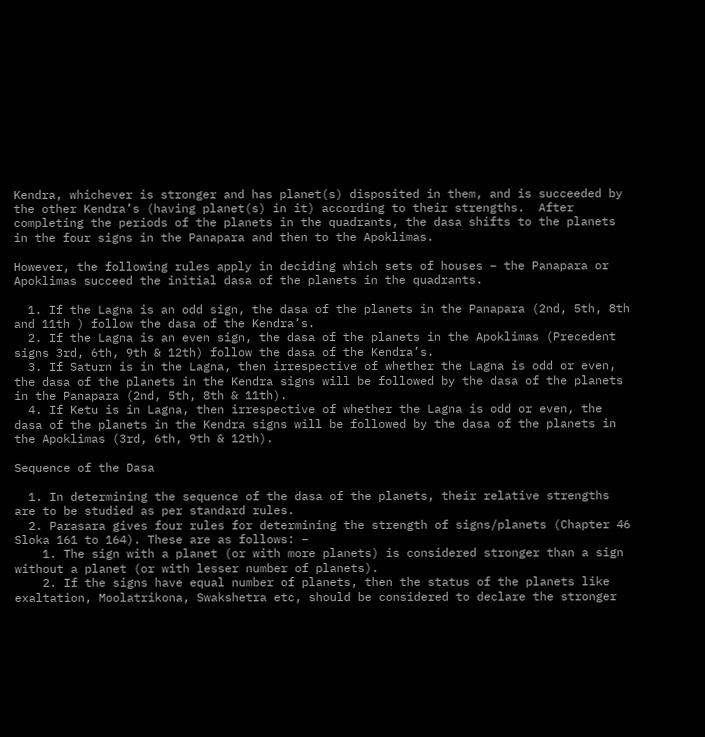Kendra, whichever is stronger and has planet(s) disposited in them, and is succeeded by the other Kendra’s (having planet(s) in it) according to their strengths.  After completing the periods of the planets in the quadrants, the dasa shifts to the planets in the four signs in the Panapara and then to the Apoklimas.

However, the following rules apply in deciding which sets of houses – the Panapara or Apoklimas succeed the initial dasa of the planets in the quadrants.

  1. If the Lagna is an odd sign, the dasa of the planets in the Panapara (2nd, 5th, 8th and 11th ) follow the dasa of the Kendra’s.
  2. If the Lagna is an even sign, the dasa of the planets in the Apoklimas (Precedent signs 3rd, 6th, 9th & 12th) follow the dasa of the Kendra’s.
  3. If Saturn is in the Lagna, then irrespective of whether the Lagna is odd or even, the dasa of the planets in the Kendra signs will be followed by the dasa of the planets in the Panapara (2nd, 5th, 8th & 11th).
  4. If Ketu is in Lagna, then irrespective of whether the Lagna is odd or even, the dasa of the planets in the Kendra signs will be followed by the dasa of the planets in the Apoklimas (3rd, 6th, 9th & 12th).

Sequence of the Dasa

  1. In determining the sequence of the dasa of the planets, their relative strengths are to be studied as per standard rules.
  2. Parasara gives four rules for determining the strength of signs/planets (Chapter 46 Sloka 161 to 164). These are as follows: –
    1. The sign with a planet (or with more planets) is considered stronger than a sign without a planet (or with lesser number of planets).
    2. If the signs have equal number of planets, then the status of the planets like exaltation, Moolatrikona, Swakshetra etc, should be considered to declare the stronger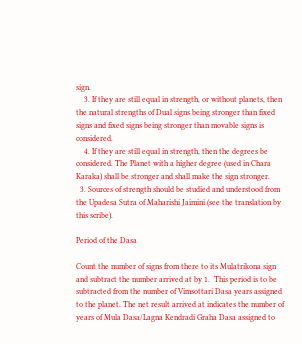sign.
    3. If they are still equal in strength, or without planets, then the natural strengths of Dual signs being stronger than fixed signs and fixed signs being stronger than movable signs is considered.
    4. If they are still equal in strength, then the degrees be considered. The Planet with a higher degree (used in Chara Karaka) shall be stronger and shall make the sign stronger.
  3. Sources of strength should be studied and understood from the Upadesa Sutra of Maharishi Jaimini (see the translation by this scribe).

Period of the Dasa

Count the number of signs from there to its Mulatrikona sign and subtract the number arrived at by 1.  This period is to be subtracted from the number of Vimsottari Dasa years assigned to the planet. The net result arrived at indicates the number of years of Mula Dasa/Lagna Kendradi Graha Dasa assigned to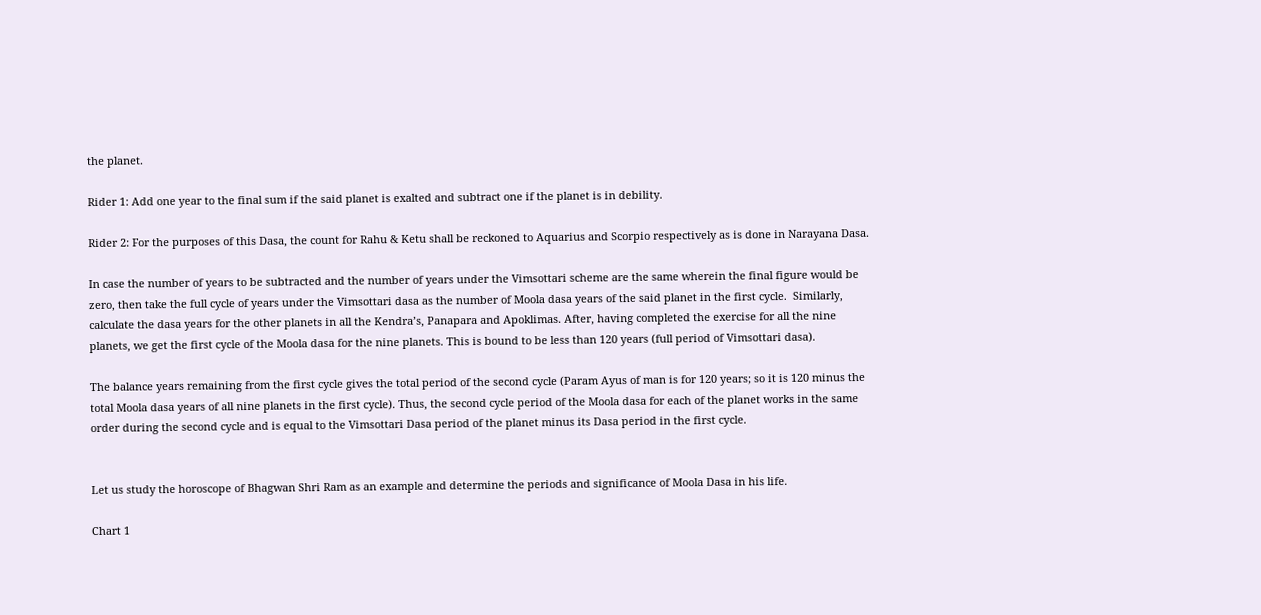the planet.

Rider 1: Add one year to the final sum if the said planet is exalted and subtract one if the planet is in debility.

Rider 2: For the purposes of this Dasa, the count for Rahu & Ketu shall be reckoned to Aquarius and Scorpio respectively as is done in Narayana Dasa.

In case the number of years to be subtracted and the number of years under the Vimsottari scheme are the same wherein the final figure would be zero, then take the full cycle of years under the Vimsottari dasa as the number of Moola dasa years of the said planet in the first cycle.  Similarly, calculate the dasa years for the other planets in all the Kendra’s, Panapara and Apoklimas. After, having completed the exercise for all the nine planets, we get the first cycle of the Moola dasa for the nine planets. This is bound to be less than 120 years (full period of Vimsottari dasa).

The balance years remaining from the first cycle gives the total period of the second cycle (Param Ayus of man is for 120 years; so it is 120 minus the total Moola dasa years of all nine planets in the first cycle). Thus, the second cycle period of the Moola dasa for each of the planet works in the same order during the second cycle and is equal to the Vimsottari Dasa period of the planet minus its Dasa period in the first cycle.


Let us study the horoscope of Bhagwan Shri Ram as an example and determine the periods and significance of Moola Dasa in his life.

Chart 1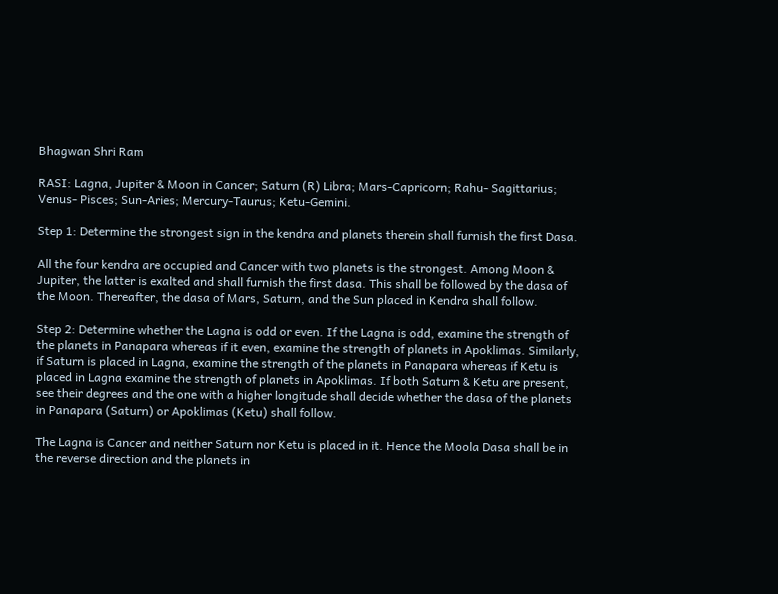Bhagwan Shri Ram

RASI: Lagna, Jupiter & Moon in Cancer; Saturn (R) Libra; Mars-Capricorn; Rahu- Sagittarius; Venus- Pisces; Sun-Aries; Mercury-Taurus; Ketu-Gemini.

Step 1: Determine the strongest sign in the kendra and planets therein shall furnish the first Dasa.

All the four kendra are occupied and Cancer with two planets is the strongest. Among Moon & Jupiter, the latter is exalted and shall furnish the first dasa. This shall be followed by the dasa of the Moon. Thereafter, the dasa of Mars, Saturn, and the Sun placed in Kendra shall follow.

Step 2: Determine whether the Lagna is odd or even. If the Lagna is odd, examine the strength of the planets in Panapara whereas if it even, examine the strength of planets in Apoklimas. Similarly, if Saturn is placed in Lagna, examine the strength of the planets in Panapara whereas if Ketu is placed in Lagna examine the strength of planets in Apoklimas. If both Saturn & Ketu are present, see their degrees and the one with a higher longitude shall decide whether the dasa of the planets in Panapara (Saturn) or Apoklimas (Ketu) shall follow.

The Lagna is Cancer and neither Saturn nor Ketu is placed in it. Hence the Moola Dasa shall be in the reverse direction and the planets in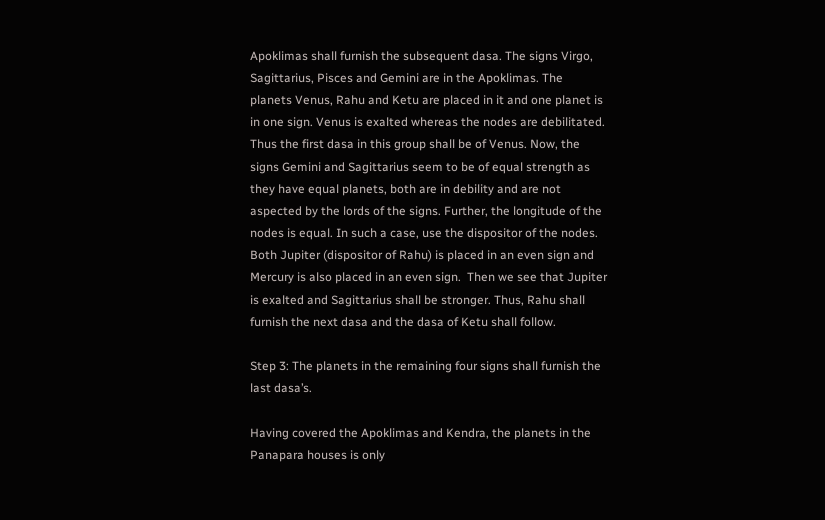Apoklimas shall furnish the subsequent dasa. The signs Virgo, Sagittarius, Pisces and Gemini are in the Apoklimas. The planets Venus, Rahu and Ketu are placed in it and one planet is in one sign. Venus is exalted whereas the nodes are debilitated. Thus the first dasa in this group shall be of Venus. Now, the signs Gemini and Sagittarius seem to be of equal strength as they have equal planets, both are in debility and are not aspected by the lords of the signs. Further, the longitude of the nodes is equal. In such a case, use the dispositor of the nodes. Both Jupiter (dispositor of Rahu) is placed in an even sign and Mercury is also placed in an even sign.  Then we see that Jupiter is exalted and Sagittarius shall be stronger. Thus, Rahu shall furnish the next dasa and the dasa of Ketu shall follow.

Step 3: The planets in the remaining four signs shall furnish the last dasa’s.

Having covered the Apoklimas and Kendra, the planets in the Panapara houses is only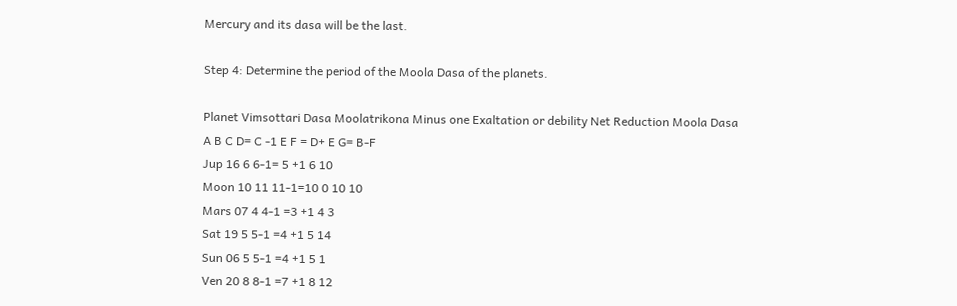Mercury and its dasa will be the last.

Step 4: Determine the period of the Moola Dasa of the planets.

Planet Vimsottari Dasa Moolatrikona Minus one Exaltation or debility Net Reduction Moola Dasa
A B C D= C -1 E F = D+ E G= B-F
Jup 16 6 6-1= 5 +1 6 10
Moon 10 11 11-1=10 0 10 10
Mars 07 4 4-1 =3 +1 4 3
Sat 19 5 5-1 =4 +1 5 14
Sun 06 5 5-1 =4 +1 5 1
Ven 20 8 8-1 =7 +1 8 12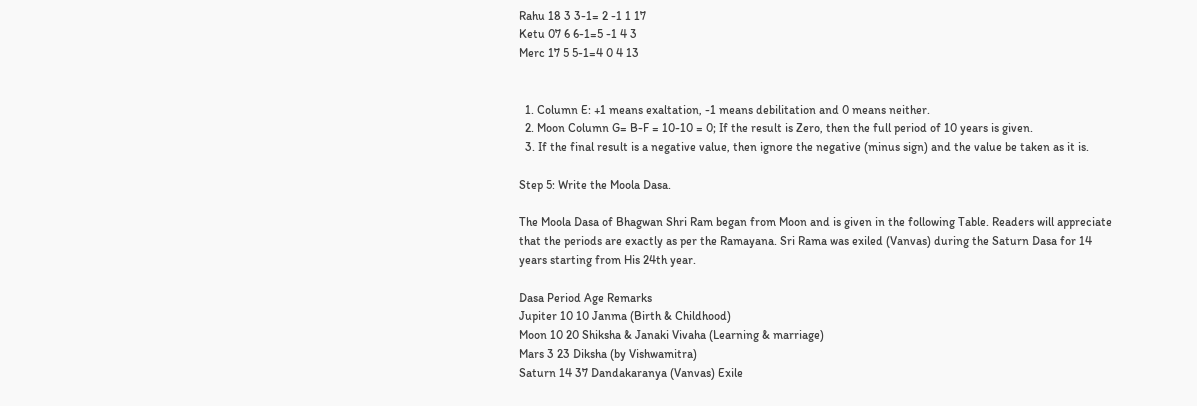Rahu 18 3 3-1= 2 -1 1 17
Ketu 07 6 6-1=5 -1 4 3
Merc 17 5 5-1=4 0 4 13


  1. Column E: +1 means exaltation, -1 means debilitation and 0 means neither.
  2. Moon Column G= B-F = 10-10 = 0; If the result is Zero, then the full period of 10 years is given.
  3. If the final result is a negative value, then ignore the negative (minus sign) and the value be taken as it is.

Step 5: Write the Moola Dasa.

The Moola Dasa of Bhagwan Shri Ram began from Moon and is given in the following Table. Readers will appreciate that the periods are exactly as per the Ramayana. Sri Rama was exiled (Vanvas) during the Saturn Dasa for 14 years starting from His 24th year.

Dasa Period Age Remarks
Jupiter 10 10 Janma (Birth & Childhood)
Moon 10 20 Shiksha & Janaki Vivaha (Learning & marriage)
Mars 3 23 Diksha (by Vishwamitra)
Saturn 14 37 Dandakaranya (Vanvas) Exile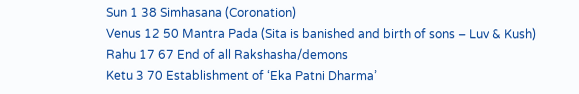Sun 1 38 Simhasana (Coronation)
Venus 12 50 Mantra Pada (Sita is banished and birth of sons – Luv & Kush)
Rahu 17 67 End of all Rakshasha/demons
Ketu 3 70 Establishment of ‘Eka Patni Dharma’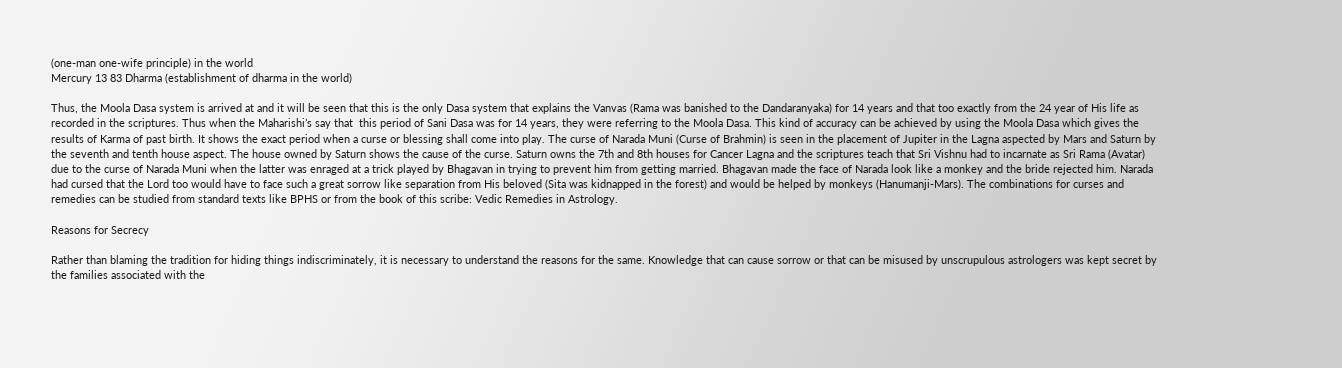(one-man one-wife principle) in the world
Mercury 13 83 Dharma (establishment of dharma in the world)

Thus, the Moola Dasa system is arrived at and it will be seen that this is the only Dasa system that explains the Vanvas (Rama was banished to the Dandaranyaka) for 14 years and that too exactly from the 24 year of His life as recorded in the scriptures. Thus when the Maharishi’s say that  this period of Sani Dasa was for 14 years, they were referring to the Moola Dasa. This kind of accuracy can be achieved by using the Moola Dasa which gives the results of Karma of past birth. It shows the exact period when a curse or blessing shall come into play. The curse of Narada Muni (Curse of Brahmin) is seen in the placement of Jupiter in the Lagna aspected by Mars and Saturn by the seventh and tenth house aspect. The house owned by Saturn shows the cause of the curse. Saturn owns the 7th and 8th houses for Cancer Lagna and the scriptures teach that Sri Vishnu had to incarnate as Sri Rama (Avatar) due to the curse of Narada Muni when the latter was enraged at a trick played by Bhagavan in trying to prevent him from getting married. Bhagavan made the face of Narada look like a monkey and the bride rejected him. Narada had cursed that the Lord too would have to face such a great sorrow like separation from His beloved (Sita was kidnapped in the forest) and would be helped by monkeys (Hanumanji-Mars). The combinations for curses and remedies can be studied from standard texts like BPHS or from the book of this scribe: Vedic Remedies in Astrology.

Reasons for Secrecy

Rather than blaming the tradition for hiding things indiscriminately, it is necessary to understand the reasons for the same. Knowledge that can cause sorrow or that can be misused by unscrupulous astrologers was kept secret by the families associated with the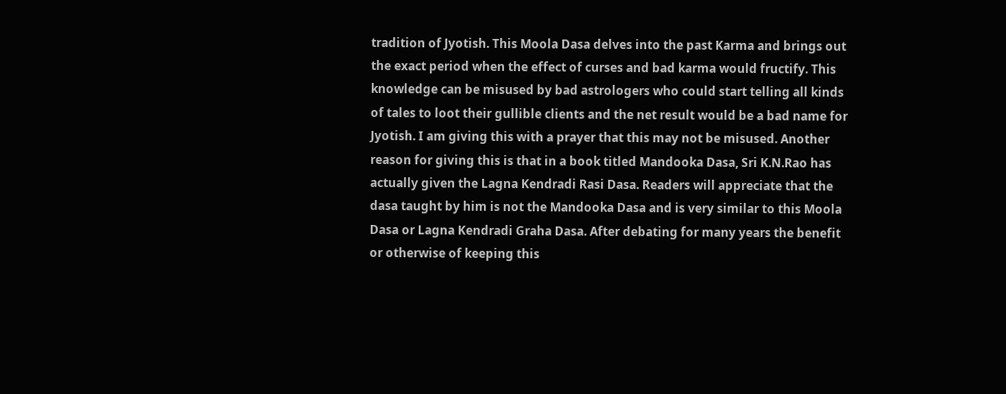tradition of Jyotish. This Moola Dasa delves into the past Karma and brings out the exact period when the effect of curses and bad karma would fructify. This knowledge can be misused by bad astrologers who could start telling all kinds of tales to loot their gullible clients and the net result would be a bad name for Jyotish. I am giving this with a prayer that this may not be misused. Another reason for giving this is that in a book titled Mandooka Dasa, Sri K.N.Rao has actually given the Lagna Kendradi Rasi Dasa. Readers will appreciate that the dasa taught by him is not the Mandooka Dasa and is very similar to this Moola Dasa or Lagna Kendradi Graha Dasa. After debating for many years the benefit or otherwise of keeping this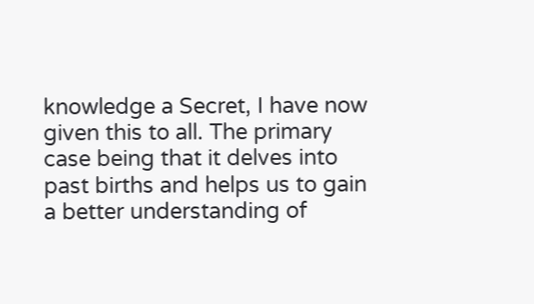knowledge a Secret, I have now given this to all. The primary case being that it delves into past births and helps us to gain a better understanding of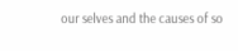our selves and the causes of so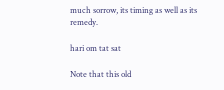much sorrow, its timing as well as its remedy.

hari om tat sat

Note that this old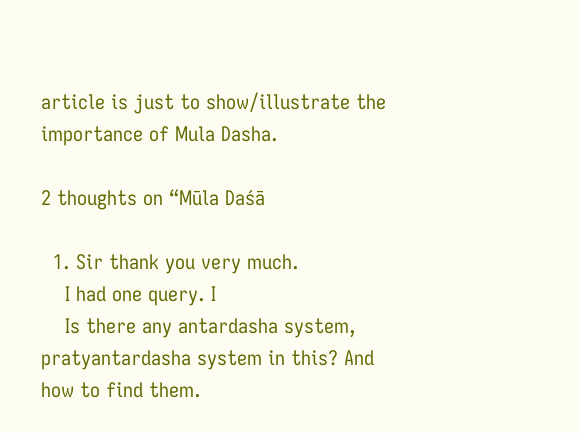article is just to show/illustrate the importance of Mula Dasha.

2 thoughts on “Mūla Daśā

  1. Sir thank you very much.
    I had one query. I
    Is there any antardasha system, pratyantardasha system in this? And how to find them.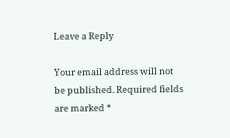Leave a Reply

Your email address will not be published. Required fields are marked *